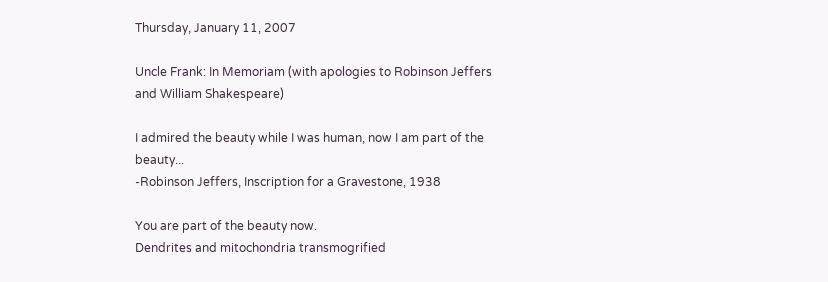Thursday, January 11, 2007

Uncle Frank: In Memoriam (with apologies to Robinson Jeffers and William Shakespeare)

I admired the beauty while I was human, now I am part of the beauty...
-Robinson Jeffers, Inscription for a Gravestone, 1938

You are part of the beauty now.
Dendrites and mitochondria transmogrified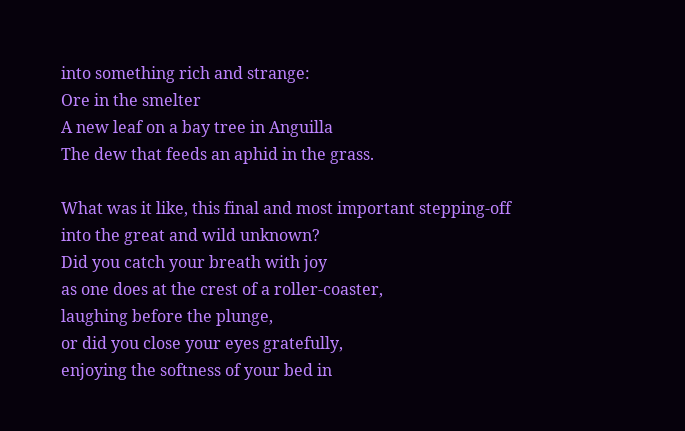into something rich and strange:
Ore in the smelter
A new leaf on a bay tree in Anguilla
The dew that feeds an aphid in the grass.

What was it like, this final and most important stepping-off
into the great and wild unknown?
Did you catch your breath with joy
as one does at the crest of a roller-coaster,
laughing before the plunge,
or did you close your eyes gratefully,
enjoying the softness of your bed in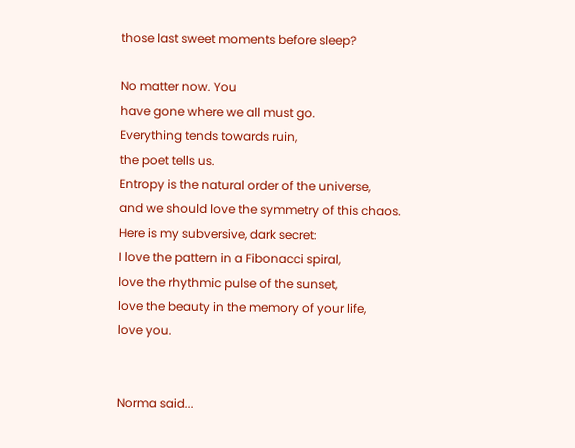those last sweet moments before sleep?

No matter now. You
have gone where we all must go.
Everything tends towards ruin,
the poet tells us.
Entropy is the natural order of the universe,
and we should love the symmetry of this chaos.
Here is my subversive, dark secret:
I love the pattern in a Fibonacci spiral,
love the rhythmic pulse of the sunset,
love the beauty in the memory of your life,
love you.


Norma said...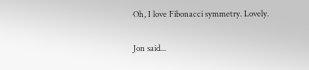Oh, I love Fibonacci symmetry. Lovely.

Jon said...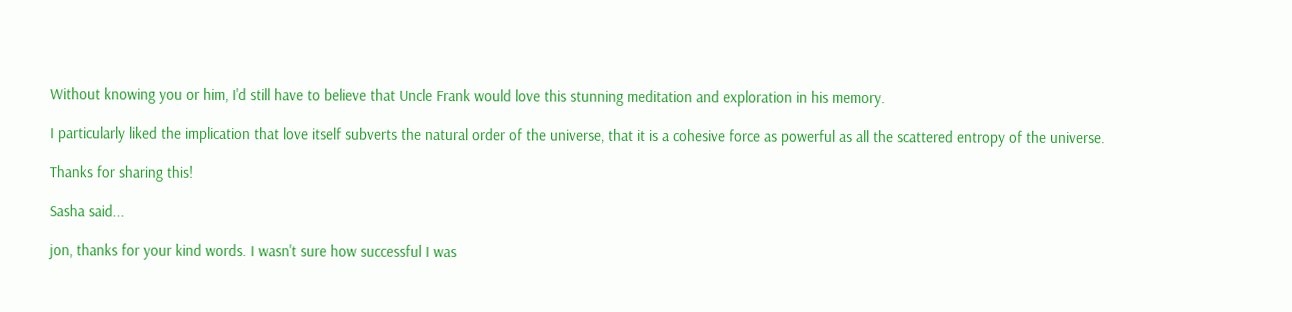Without knowing you or him, I'd still have to believe that Uncle Frank would love this stunning meditation and exploration in his memory.

I particularly liked the implication that love itself subverts the natural order of the universe, that it is a cohesive force as powerful as all the scattered entropy of the universe.

Thanks for sharing this!

Sasha said...

jon, thanks for your kind words. I wasn't sure how successful I was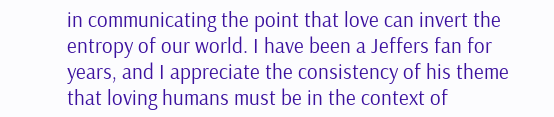in communicating the point that love can invert the entropy of our world. I have been a Jeffers fan for years, and I appreciate the consistency of his theme that loving humans must be in the context of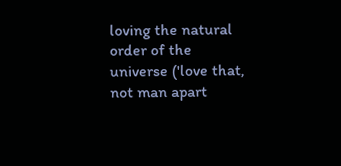loving the natural order of the universe ('love that, not man apart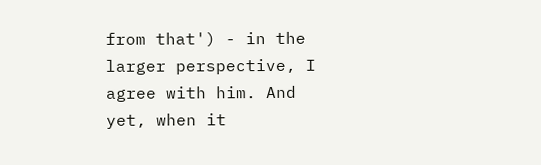from that') - in the larger perspective, I agree with him. And yet, when it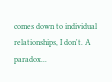comes down to individual relationships, I don't. A paradox...